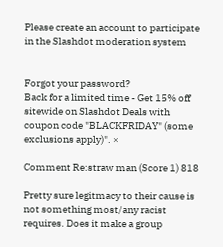Please create an account to participate in the Slashdot moderation system


Forgot your password?
Back for a limited time - Get 15% off sitewide on Slashdot Deals with coupon code "BLACKFRIDAY" (some exclusions apply)". ×

Comment Re:straw man (Score 1) 818

Pretty sure legitmacy to their cause is not something most/any racist requires. Does it make a group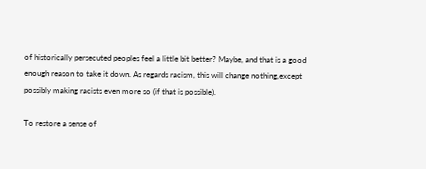of historically persecuted peoples feel a little bit better? Maybe, and that is a good enough reason to take it down. As regards racism, this will change nothing,except possibly making racists even more so (if that is possible).

To restore a sense of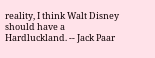reality, I think Walt Disney should have a Hardluckland. -- Jack Paar